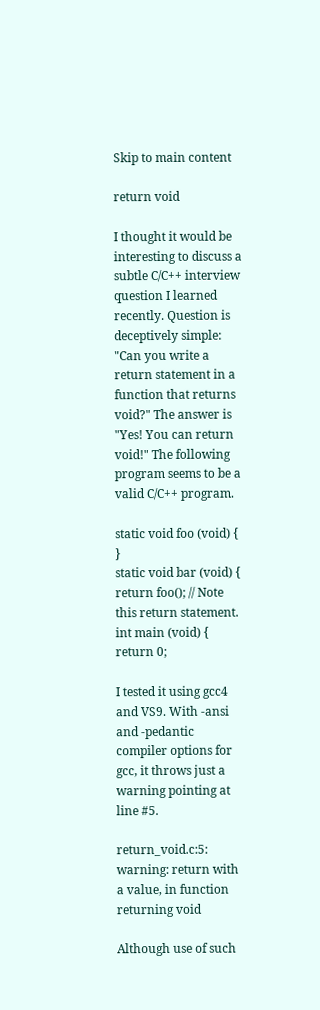Skip to main content

return void

I thought it would be interesting to discuss a subtle C/C++ interview question I learned recently. Question is deceptively simple: "Can you write a return statement in a function that returns void?" The answer is "Yes! You can return void!" The following program seems to be a valid C/C++ program.

static void foo (void) { }
static void bar (void) {
return foo(); // Note this return statement.
int main (void) {
return 0;

I tested it using gcc4 and VS9. With -ansi and -pedantic compiler options for gcc, it throws just a warning pointing at line #5.

return_void.c:5: warning: return with a value, in function returning void

Although use of such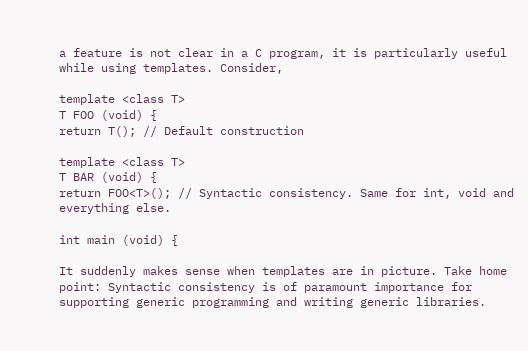a feature is not clear in a C program, it is particularly useful while using templates. Consider,

template <class T>
T FOO (void) {
return T(); // Default construction

template <class T>
T BAR (void) {
return FOO<T>(); // Syntactic consistency. Same for int, void and everything else.

int main (void) {

It suddenly makes sense when templates are in picture. Take home point: Syntactic consistency is of paramount importance for supporting generic programming and writing generic libraries.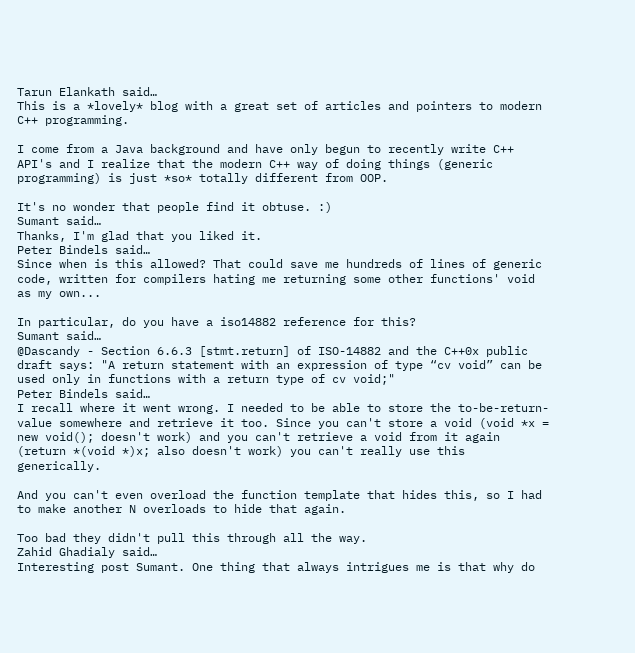Tarun Elankath said…
This is a *lovely* blog with a great set of articles and pointers to modern C++ programming.

I come from a Java background and have only begun to recently write C++ API's and I realize that the modern C++ way of doing things (generic programming) is just *so* totally different from OOP.

It's no wonder that people find it obtuse. :)
Sumant said…
Thanks, I'm glad that you liked it.
Peter Bindels said…
Since when is this allowed? That could save me hundreds of lines of generic code, written for compilers hating me returning some other functions' void as my own...

In particular, do you have a iso14882 reference for this?
Sumant said…
@Dascandy - Section 6.6.3 [stmt.return] of ISO-14882 and the C++0x public draft says: "A return statement with an expression of type “cv void” can be used only in functions with a return type of cv void;"
Peter Bindels said…
I recall where it went wrong. I needed to be able to store the to-be-return-value somewhere and retrieve it too. Since you can't store a void (void *x = new void(); doesn't work) and you can't retrieve a void from it again (return *(void *)x; also doesn't work) you can't really use this generically.

And you can't even overload the function template that hides this, so I had to make another N overloads to hide that again.

Too bad they didn't pull this through all the way.
Zahid Ghadialy said…
Interesting post Sumant. One thing that always intrigues me is that why do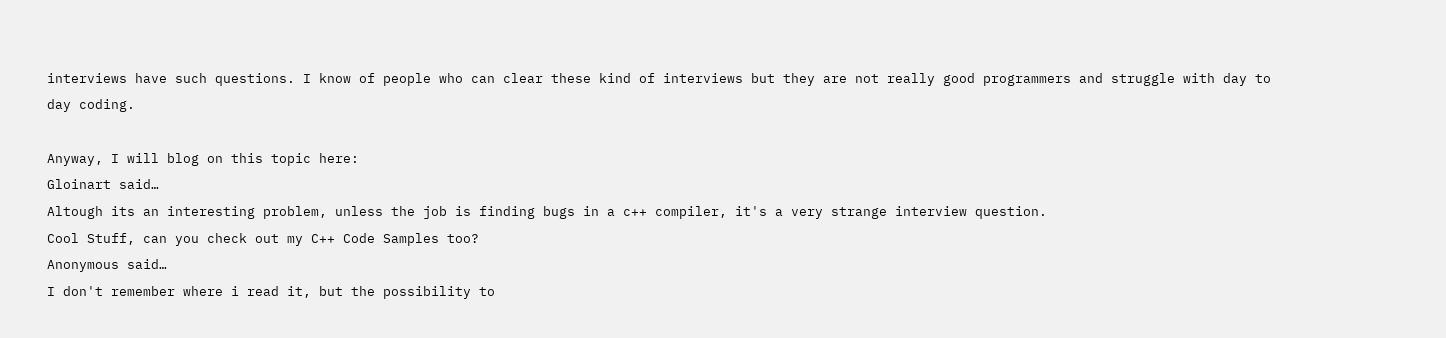interviews have such questions. I know of people who can clear these kind of interviews but they are not really good programmers and struggle with day to day coding.

Anyway, I will blog on this topic here:
Gloinart said…
Altough its an interesting problem, unless the job is finding bugs in a c++ compiler, it's a very strange interview question.
Cool Stuff, can you check out my C++ Code Samples too?
Anonymous said…
I don't remember where i read it, but the possibility to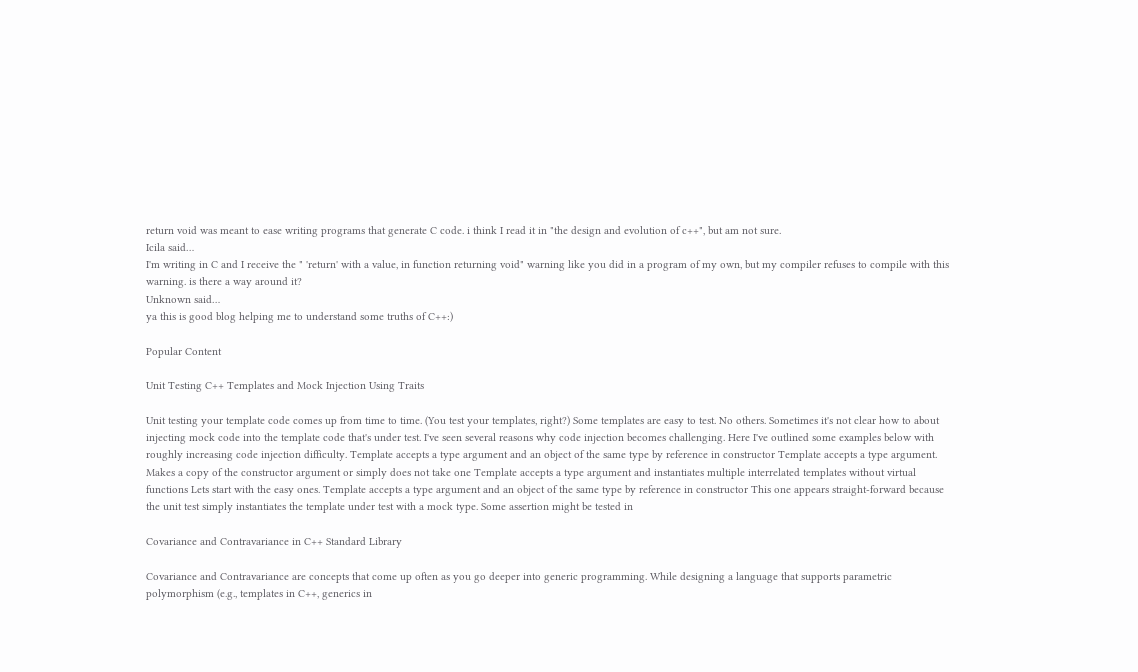return void was meant to ease writing programs that generate C code. i think I read it in "the design and evolution of c++", but am not sure.
Icila said…
I'm writing in C and I receive the " 'return' with a value, in function returning void" warning like you did in a program of my own, but my compiler refuses to compile with this warning. is there a way around it?
Unknown said…
ya this is good blog helping me to understand some truths of C++:)

Popular Content

Unit Testing C++ Templates and Mock Injection Using Traits

Unit testing your template code comes up from time to time. (You test your templates, right?) Some templates are easy to test. No others. Sometimes it's not clear how to about injecting mock code into the template code that's under test. I've seen several reasons why code injection becomes challenging. Here I've outlined some examples below with roughly increasing code injection difficulty. Template accepts a type argument and an object of the same type by reference in constructor Template accepts a type argument. Makes a copy of the constructor argument or simply does not take one Template accepts a type argument and instantiates multiple interrelated templates without virtual functions Lets start with the easy ones. Template accepts a type argument and an object of the same type by reference in constructor This one appears straight-forward because the unit test simply instantiates the template under test with a mock type. Some assertion might be tested in

Covariance and Contravariance in C++ Standard Library

Covariance and Contravariance are concepts that come up often as you go deeper into generic programming. While designing a language that supports parametric polymorphism (e.g., templates in C++, generics in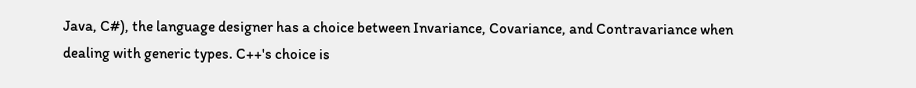Java, C#), the language designer has a choice between Invariance, Covariance, and Contravariance when dealing with generic types. C++'s choice is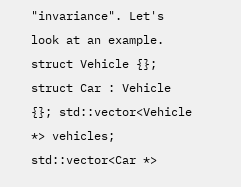"invariance". Let's look at an example. struct Vehicle {}; struct Car : Vehicle {}; std::vector<Vehicle *> vehicles; std::vector<Car *>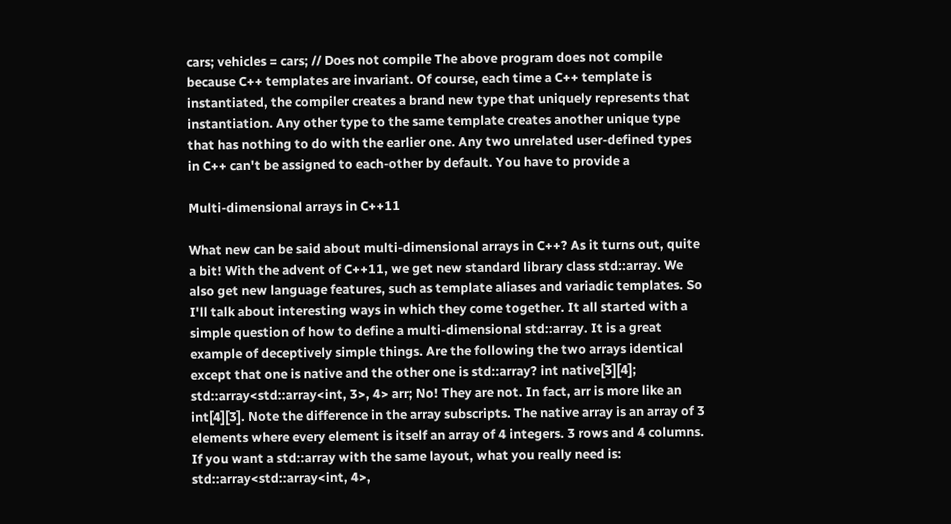cars; vehicles = cars; // Does not compile The above program does not compile because C++ templates are invariant. Of course, each time a C++ template is instantiated, the compiler creates a brand new type that uniquely represents that instantiation. Any other type to the same template creates another unique type that has nothing to do with the earlier one. Any two unrelated user-defined types in C++ can't be assigned to each-other by default. You have to provide a

Multi-dimensional arrays in C++11

What new can be said about multi-dimensional arrays in C++? As it turns out, quite a bit! With the advent of C++11, we get new standard library class std::array. We also get new language features, such as template aliases and variadic templates. So I'll talk about interesting ways in which they come together. It all started with a simple question of how to define a multi-dimensional std::array. It is a great example of deceptively simple things. Are the following the two arrays identical except that one is native and the other one is std::array? int native[3][4]; std::array<std::array<int, 3>, 4> arr; No! They are not. In fact, arr is more like an int[4][3]. Note the difference in the array subscripts. The native array is an array of 3 elements where every element is itself an array of 4 integers. 3 rows and 4 columns. If you want a std::array with the same layout, what you really need is: std::array<std::array<int, 4>,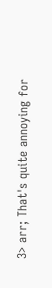3> arr; That's quite annoying for